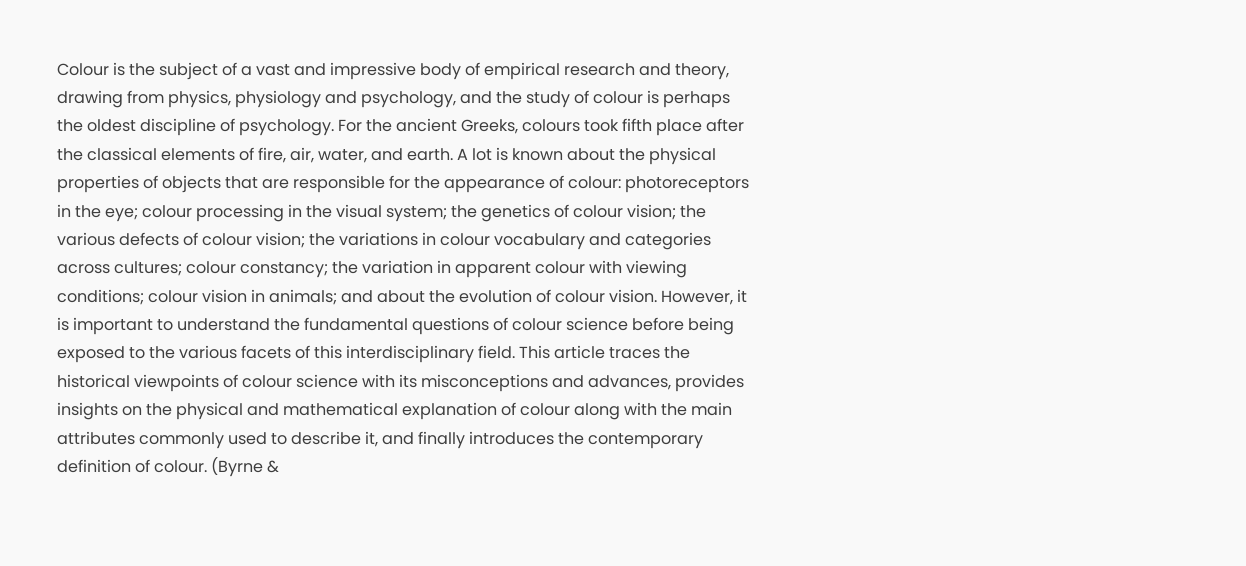Colour is the subject of a vast and impressive body of empirical research and theory, drawing from physics, physiology and psychology, and the study of colour is perhaps the oldest discipline of psychology. For the ancient Greeks, colours took fifth place after the classical elements of fire, air, water, and earth. A lot is known about the physical properties of objects that are responsible for the appearance of colour: photoreceptors in the eye; colour processing in the visual system; the genetics of colour vision; the various defects of colour vision; the variations in colour vocabulary and categories across cultures; colour constancy; the variation in apparent colour with viewing conditions; colour vision in animals; and about the evolution of colour vision. However, it is important to understand the fundamental questions of colour science before being exposed to the various facets of this interdisciplinary field. This article traces the historical viewpoints of colour science with its misconceptions and advances, provides insights on the physical and mathematical explanation of colour along with the main attributes commonly used to describe it, and finally introduces the contemporary definition of colour. (Byrne &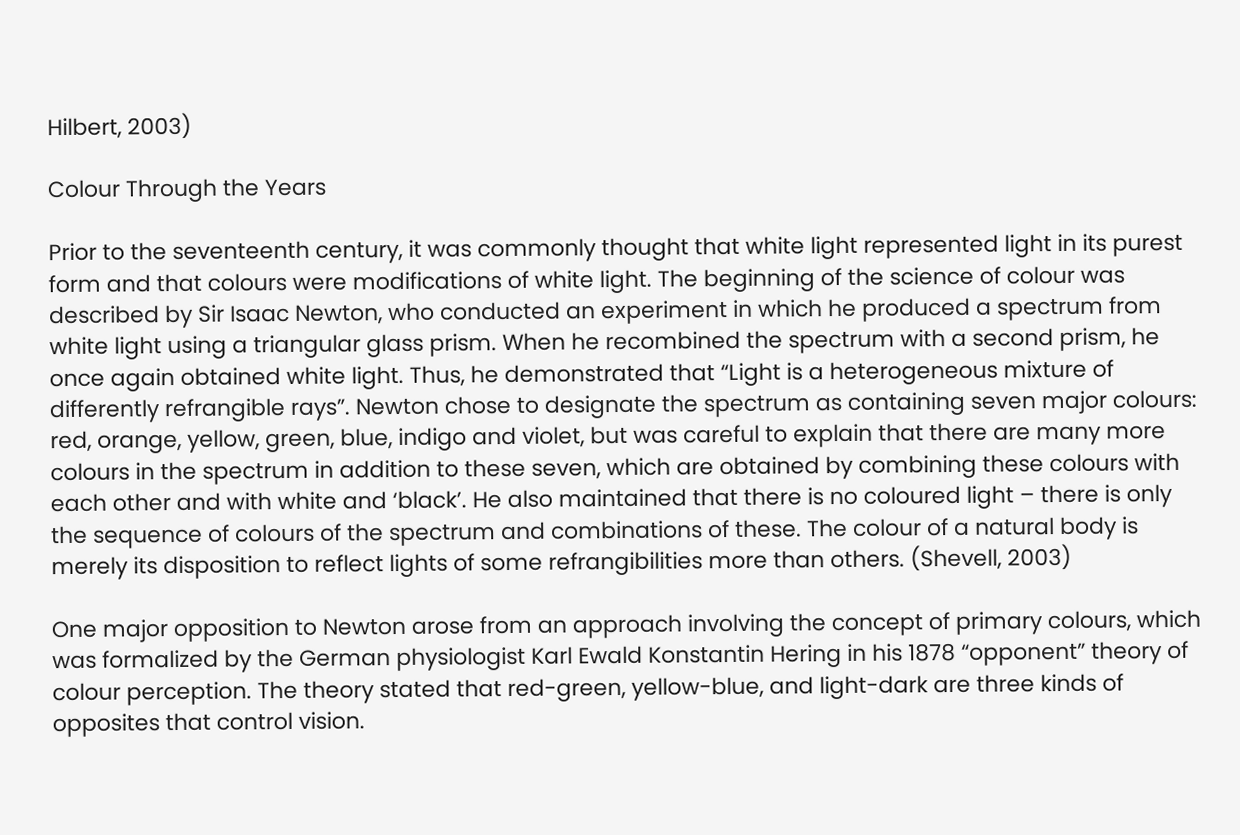Hilbert, 2003)

Colour Through the Years

Prior to the seventeenth century, it was commonly thought that white light represented light in its purest form and that colours were modifications of white light. The beginning of the science of colour was described by Sir Isaac Newton, who conducted an experiment in which he produced a spectrum from white light using a triangular glass prism. When he recombined the spectrum with a second prism, he once again obtained white light. Thus, he demonstrated that “Light is a heterogeneous mixture of differently refrangible rays”. Newton chose to designate the spectrum as containing seven major colours: red, orange, yellow, green, blue, indigo and violet, but was careful to explain that there are many more colours in the spectrum in addition to these seven, which are obtained by combining these colours with each other and with white and ‘black’. He also maintained that there is no coloured light – there is only the sequence of colours of the spectrum and combinations of these. The colour of a natural body is merely its disposition to reflect lights of some refrangibilities more than others. (Shevell, 2003)

One major opposition to Newton arose from an approach involving the concept of primary colours, which was formalized by the German physiologist Karl Ewald Konstantin Hering in his 1878 “opponent” theory of colour perception. The theory stated that red-green, yellow-blue, and light-dark are three kinds of opposites that control vision.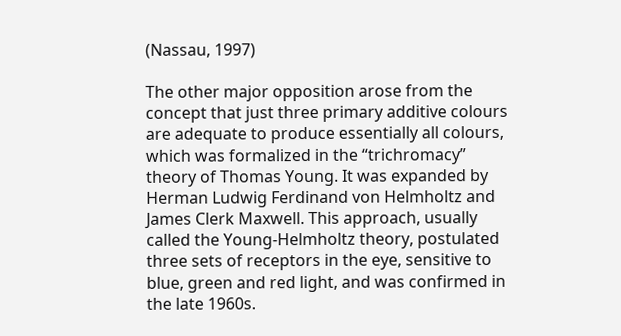(Nassau, 1997)

The other major opposition arose from the concept that just three primary additive colours are adequate to produce essentially all colours, which was formalized in the “trichromacy” theory of Thomas Young. It was expanded by Herman Ludwig Ferdinand von Helmholtz and James Clerk Maxwell. This approach, usually called the Young-Helmholtz theory, postulated three sets of receptors in the eye, sensitive to blue, green and red light, and was confirmed in the late 1960s.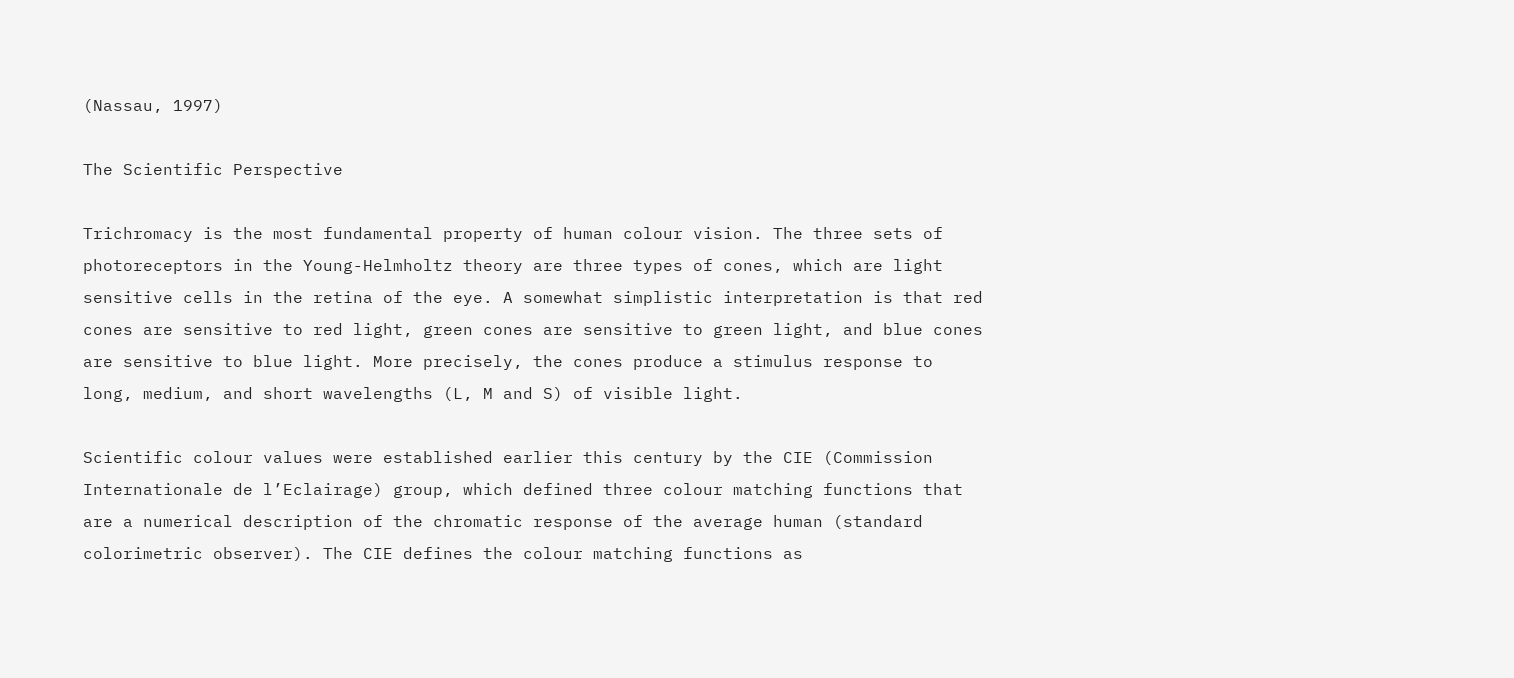(Nassau, 1997)

The Scientific Perspective

Trichromacy is the most fundamental property of human colour vision. The three sets of photoreceptors in the Young-Helmholtz theory are three types of cones, which are light sensitive cells in the retina of the eye. A somewhat simplistic interpretation is that red cones are sensitive to red light, green cones are sensitive to green light, and blue cones are sensitive to blue light. More precisely, the cones produce a stimulus response to long, medium, and short wavelengths (L, M and S) of visible light.

Scientific colour values were established earlier this century by the CIE (Commission Internationale de l’Eclairage) group, which defined three colour matching functions that are a numerical description of the chromatic response of the average human (standard colorimetric observer). The CIE defines the colour matching functions as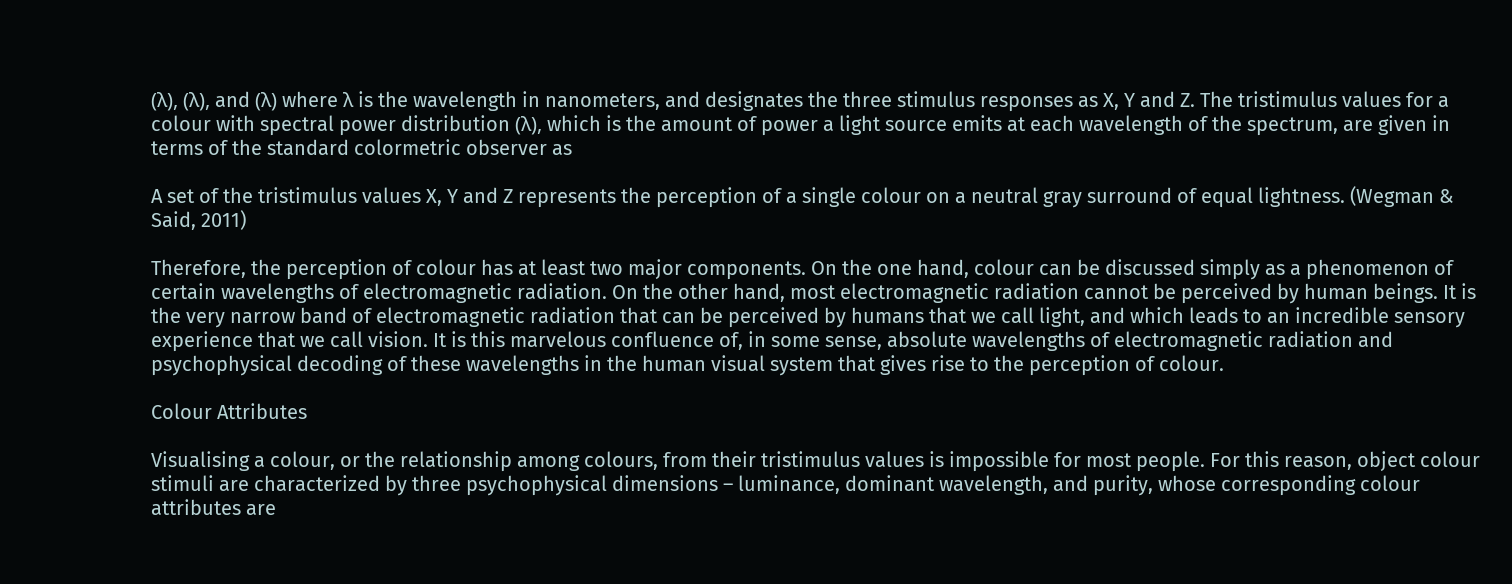(λ), (λ), and (λ) where λ is the wavelength in nanometers, and designates the three stimulus responses as X, Y and Z. The tristimulus values for a colour with spectral power distribution (λ), which is the amount of power a light source emits at each wavelength of the spectrum, are given in terms of the standard colormetric observer as

A set of the tristimulus values X, Y and Z represents the perception of a single colour on a neutral gray surround of equal lightness. (Wegman & Said, 2011)

Therefore, the perception of colour has at least two major components. On the one hand, colour can be discussed simply as a phenomenon of certain wavelengths of electromagnetic radiation. On the other hand, most electromagnetic radiation cannot be perceived by human beings. It is the very narrow band of electromagnetic radiation that can be perceived by humans that we call light, and which leads to an incredible sensory experience that we call vision. It is this marvelous confluence of, in some sense, absolute wavelengths of electromagnetic radiation and psychophysical decoding of these wavelengths in the human visual system that gives rise to the perception of colour.

Colour Attributes

Visualising a colour, or the relationship among colours, from their tristimulus values is impossible for most people. For this reason, object colour stimuli are characterized by three psychophysical dimensions – luminance, dominant wavelength, and purity, whose corresponding colour attributes are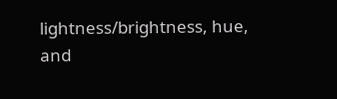lightness/brightness, hue, and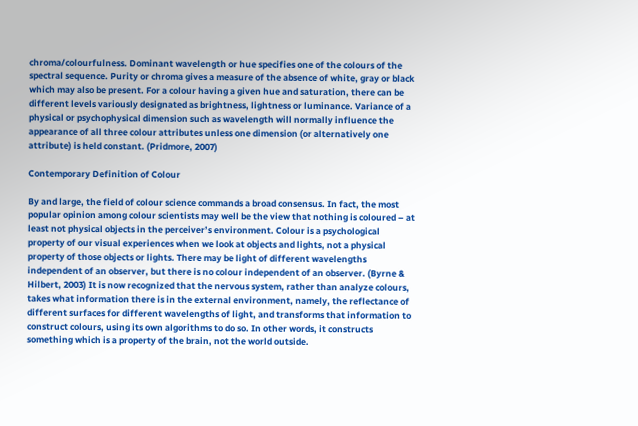chroma/colourfulness. Dominant wavelength or hue specifies one of the colours of the spectral sequence. Purity or chroma gives a measure of the absence of white, gray or black which may also be present. For a colour having a given hue and saturation, there can be different levels variously designated as brightness, lightness or luminance. Variance of a physical or psychophysical dimension such as wavelength will normally influence the appearance of all three colour attributes unless one dimension (or alternatively one attribute) is held constant. (Pridmore, 2007)

Contemporary Definition of Colour

By and large, the field of colour science commands a broad consensus. In fact, the most popular opinion among colour scientists may well be the view that nothing is coloured – at least not physical objects in the perceiver’s environment. Colour is a psychological property of our visual experiences when we look at objects and lights, not a physical property of those objects or lights. There may be light of different wavelengths independent of an observer, but there is no colour independent of an observer. (Byrne & Hilbert, 2003) It is now recognized that the nervous system, rather than analyze colours, takes what information there is in the external environment, namely, the reflectance of different surfaces for different wavelengths of light, and transforms that information to construct colours, using its own algorithms to do so. In other words, it constructs something which is a property of the brain, not the world outside.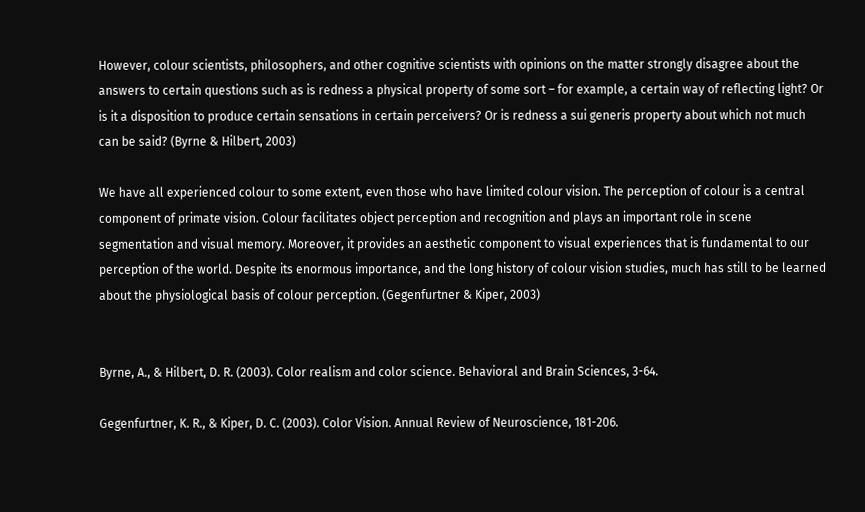However, colour scientists, philosophers, and other cognitive scientists with opinions on the matter strongly disagree about the answers to certain questions such as is redness a physical property of some sort – for example, a certain way of reflecting light? Or is it a disposition to produce certain sensations in certain perceivers? Or is redness a sui generis property about which not much can be said? (Byrne & Hilbert, 2003)

We have all experienced colour to some extent, even those who have limited colour vision. The perception of colour is a central component of primate vision. Colour facilitates object perception and recognition and plays an important role in scene segmentation and visual memory. Moreover, it provides an aesthetic component to visual experiences that is fundamental to our perception of the world. Despite its enormous importance, and the long history of colour vision studies, much has still to be learned about the physiological basis of colour perception. (Gegenfurtner & Kiper, 2003)


Byrne, A., & Hilbert, D. R. (2003). Color realism and color science. Behavioral and Brain Sciences, 3-64.

Gegenfurtner, K. R., & Kiper, D. C. (2003). Color Vision. Annual Review of Neuroscience, 181-206.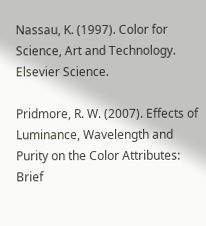Nassau, K. (1997). Color for Science, Art and Technology. Elsevier Science.

Pridmore, R. W. (2007). Effects of Luminance, Wavelength and Purity on the Color Attributes: Brief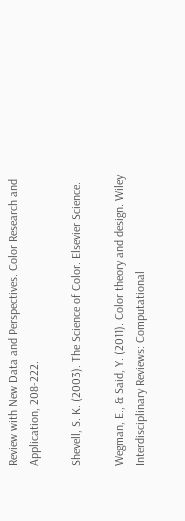Review with New Data and Perspectives. Color Research and Application, 208-222.

Shevell, S. K. (2003). The Science of Color. Elsevier Science.

Wegman, E., & Said, Y. (2011). Color theory and design. Wiley Interdisciplinary Reviews: Computational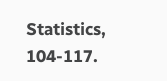Statistics, 104-117.